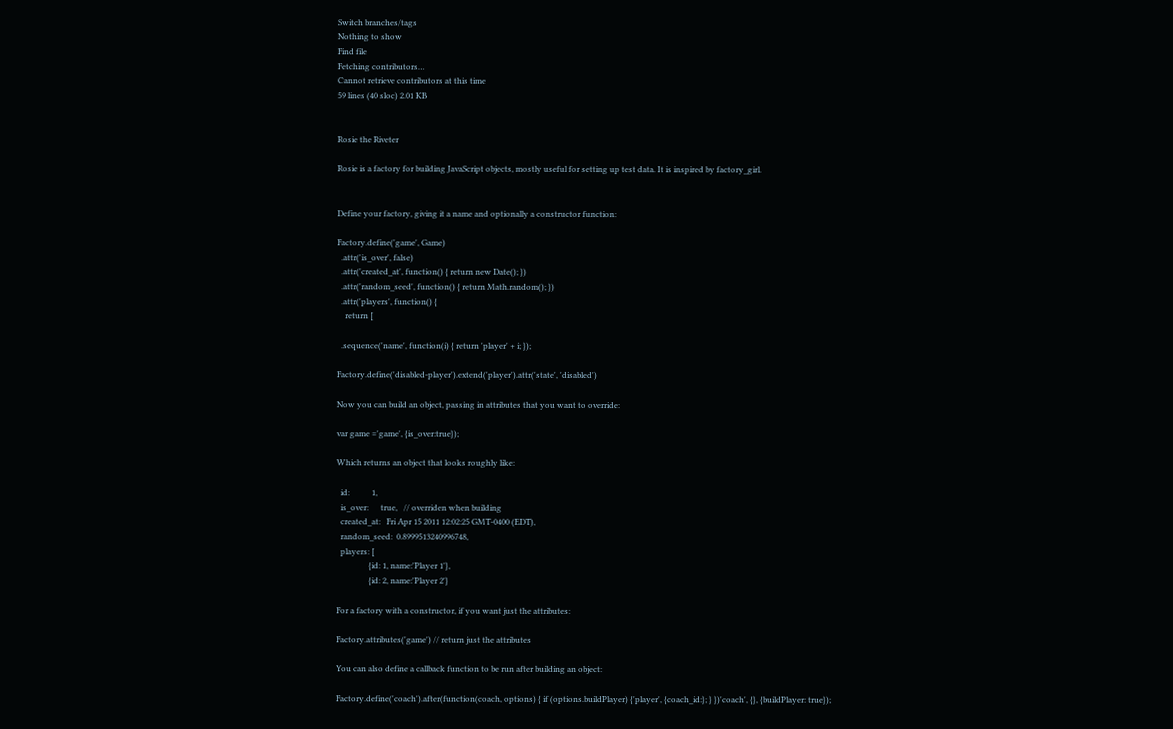Switch branches/tags
Nothing to show
Find file
Fetching contributors…
Cannot retrieve contributors at this time
59 lines (40 sloc) 2.01 KB


Rosie the Riveter

Rosie is a factory for building JavaScript objects, mostly useful for setting up test data. It is inspired by factory_girl.


Define your factory, giving it a name and optionally a constructor function:

Factory.define('game', Game)
  .attr('is_over', false)
  .attr('created_at', function() { return new Date(); })
  .attr('random_seed', function() { return Math.random(); })
  .attr('players', function() {
    return [

  .sequence('name', function(i) { return 'player' + i; });

Factory.define('disabled-player').extend('player').attr('state', 'disabled')

Now you can build an object, passing in attributes that you want to override:

var game ='game', {is_over:true});

Which returns an object that looks roughly like:

  id:           1,
  is_over:      true,   // overriden when building
  created_at:   Fri Apr 15 2011 12:02:25 GMT-0400 (EDT),
  random_seed:  0.8999513240996748,
  players: [
                {id: 1, name:'Player 1'},
                {id: 2, name:'Player 2'}

For a factory with a constructor, if you want just the attributes:

Factory.attributes('game') // return just the attributes

You can also define a callback function to be run after building an object:

Factory.define('coach').after(function(coach, options) { if (options.buildPlayer) {'player', {coach_id:}; } })'coach', {}, {buildPlayer: true});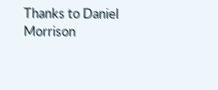Thanks to Daniel Morrison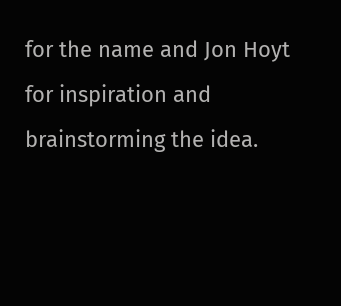for the name and Jon Hoyt for inspiration and brainstorming the idea.